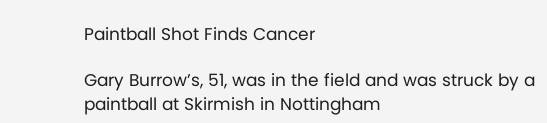Paintball Shot Finds Cancer

Gary Burrow’s, 51, was in the field and was struck by a paintball at Skirmish in Nottingham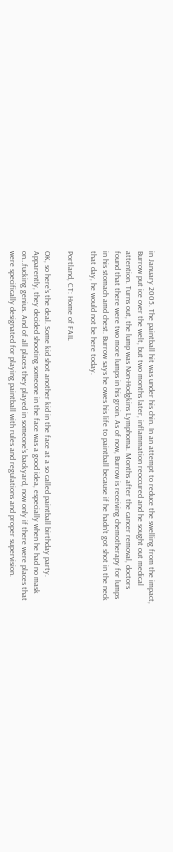in January 2005. The paintball hit was under his chin. In an attempt to reduce the swelling from the impact, Burrow put ice over the welt, but two months later, inflammation reoccured and he sought out medical attention. Turns out, the lump was Non-Hodgkins Lymphoma. Months after the cancer removal, doctors found that there were two more lumps in his groin. As of now, Burrow is receiving chemotherapy for lumps in his stomach amd chest. Burrow says he owes his life to paintball because if he hadn’t got shot in the neck that day, he would not be here today.

Portland, CT: Home of FAIL

OK, so here’s the deal. Some kid shot another kid in the face at a so called paintball birthday party. Apparently, they decided shooting someone in the face was a good idea, especially when he had no mask on…fucking genius. And of all places they played in someone’s backyard, now only if there were places that were specifically designated for playing paintball with rules and regulations and proper supervision.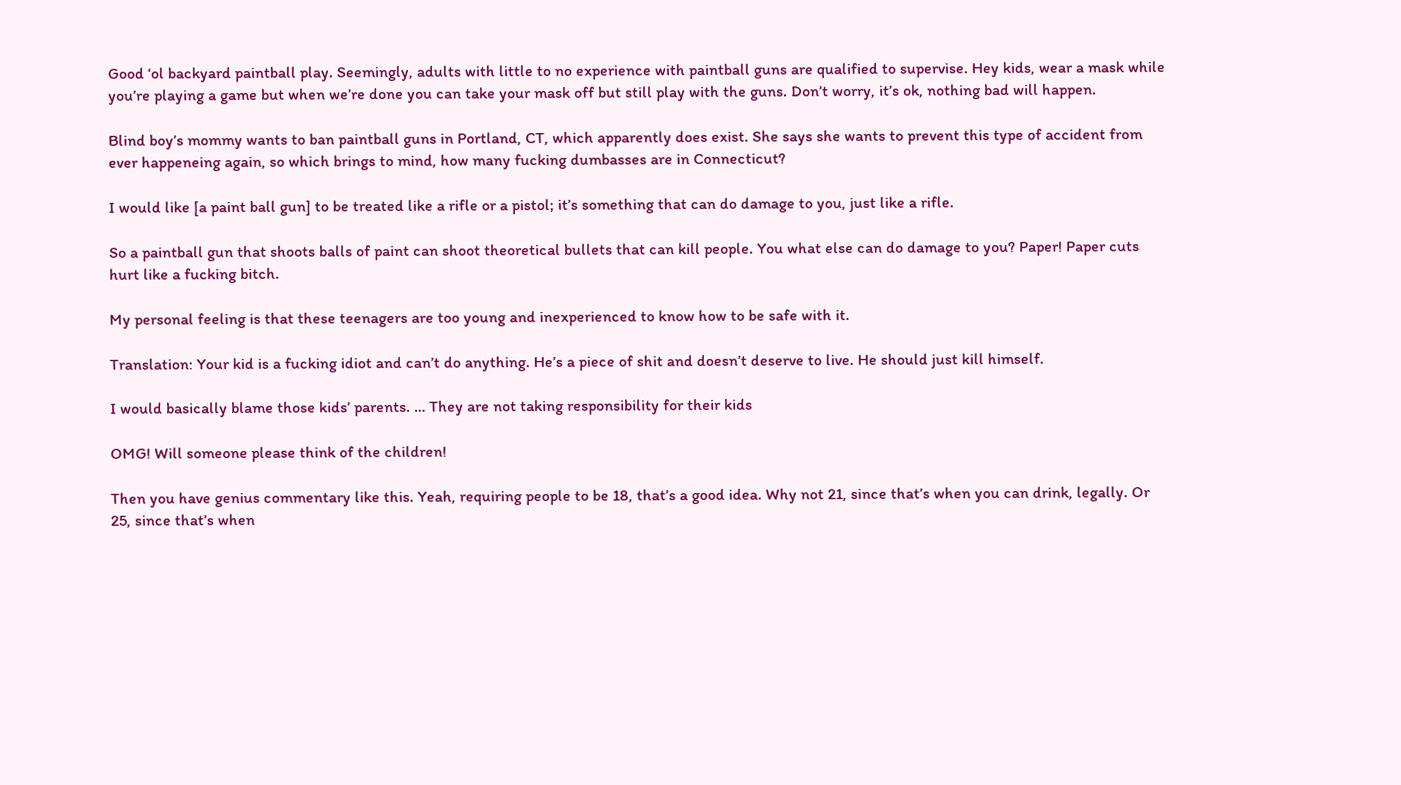Good ‘ol backyard paintball play. Seemingly, adults with little to no experience with paintball guns are qualified to supervise. Hey kids, wear a mask while you’re playing a game but when we’re done you can take your mask off but still play with the guns. Don’t worry, it’s ok, nothing bad will happen.

Blind boy’s mommy wants to ban paintball guns in Portland, CT, which apparently does exist. She says she wants to prevent this type of accident from ever happeneing again, so which brings to mind, how many fucking dumbasses are in Connecticut?

I would like [a paint ball gun] to be treated like a rifle or a pistol; it’s something that can do damage to you, just like a rifle.

So a paintball gun that shoots balls of paint can shoot theoretical bullets that can kill people. You what else can do damage to you? Paper! Paper cuts hurt like a fucking bitch.

My personal feeling is that these teenagers are too young and inexperienced to know how to be safe with it.

Translation: Your kid is a fucking idiot and can’t do anything. He’s a piece of shit and doesn’t deserve to live. He should just kill himself.

I would basically blame those kids’ parents. … They are not taking responsibility for their kids

OMG! Will someone please think of the children!

Then you have genius commentary like this. Yeah, requiring people to be 18, that’s a good idea. Why not 21, since that’s when you can drink, legally. Or 25, since that’s when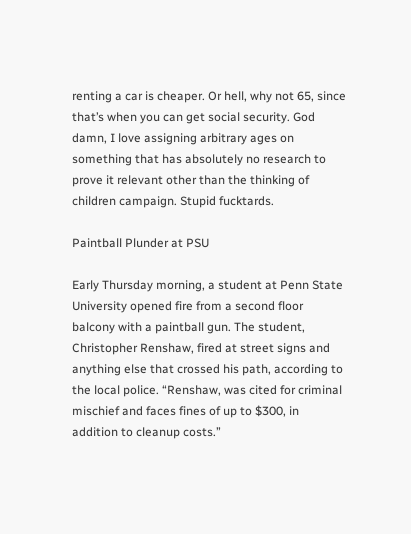renting a car is cheaper. Or hell, why not 65, since that’s when you can get social security. God damn, I love assigning arbitrary ages on something that has absolutely no research to prove it relevant other than the thinking of children campaign. Stupid fucktards.

Paintball Plunder at PSU

Early Thursday morning, a student at Penn State University opened fire from a second floor balcony with a paintball gun. The student, Christopher Renshaw, fired at street signs and anything else that crossed his path, according to the local police. “Renshaw, was cited for criminal mischief and faces fines of up to $300, in addition to cleanup costs.”